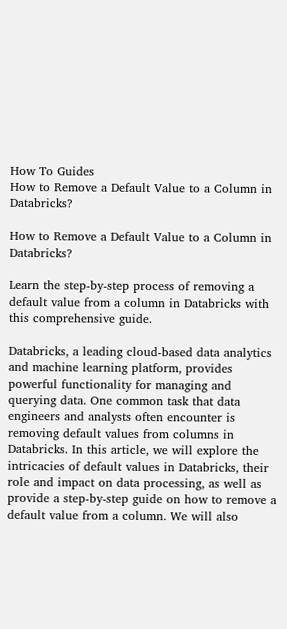How To Guides
How to Remove a Default Value to a Column in Databricks?

How to Remove a Default Value to a Column in Databricks?

Learn the step-by-step process of removing a default value from a column in Databricks with this comprehensive guide.

Databricks, a leading cloud-based data analytics and machine learning platform, provides powerful functionality for managing and querying data. One common task that data engineers and analysts often encounter is removing default values from columns in Databricks. In this article, we will explore the intricacies of default values in Databricks, their role and impact on data processing, as well as provide a step-by-step guide on how to remove a default value from a column. We will also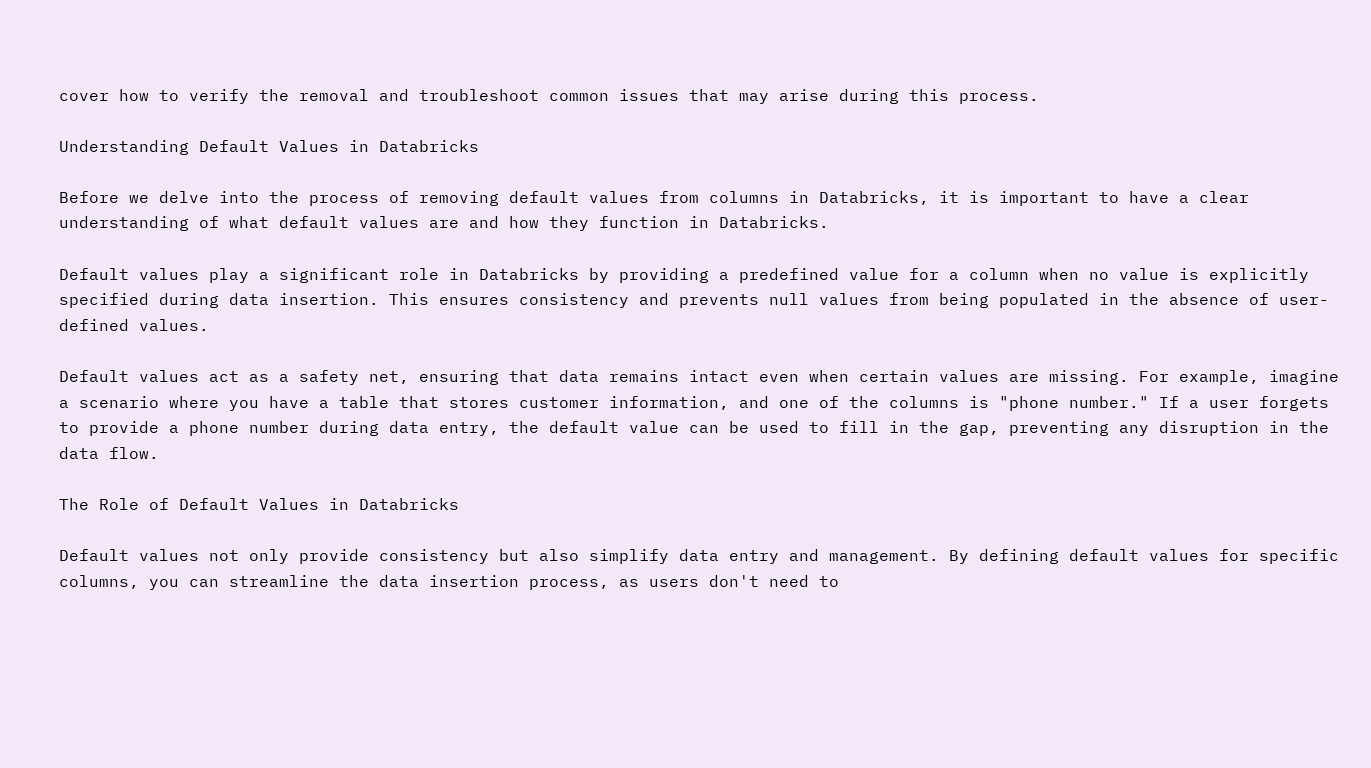cover how to verify the removal and troubleshoot common issues that may arise during this process.

Understanding Default Values in Databricks

Before we delve into the process of removing default values from columns in Databricks, it is important to have a clear understanding of what default values are and how they function in Databricks.

Default values play a significant role in Databricks by providing a predefined value for a column when no value is explicitly specified during data insertion. This ensures consistency and prevents null values from being populated in the absence of user-defined values.

Default values act as a safety net, ensuring that data remains intact even when certain values are missing. For example, imagine a scenario where you have a table that stores customer information, and one of the columns is "phone number." If a user forgets to provide a phone number during data entry, the default value can be used to fill in the gap, preventing any disruption in the data flow.

The Role of Default Values in Databricks

Default values not only provide consistency but also simplify data entry and management. By defining default values for specific columns, you can streamline the data insertion process, as users don't need to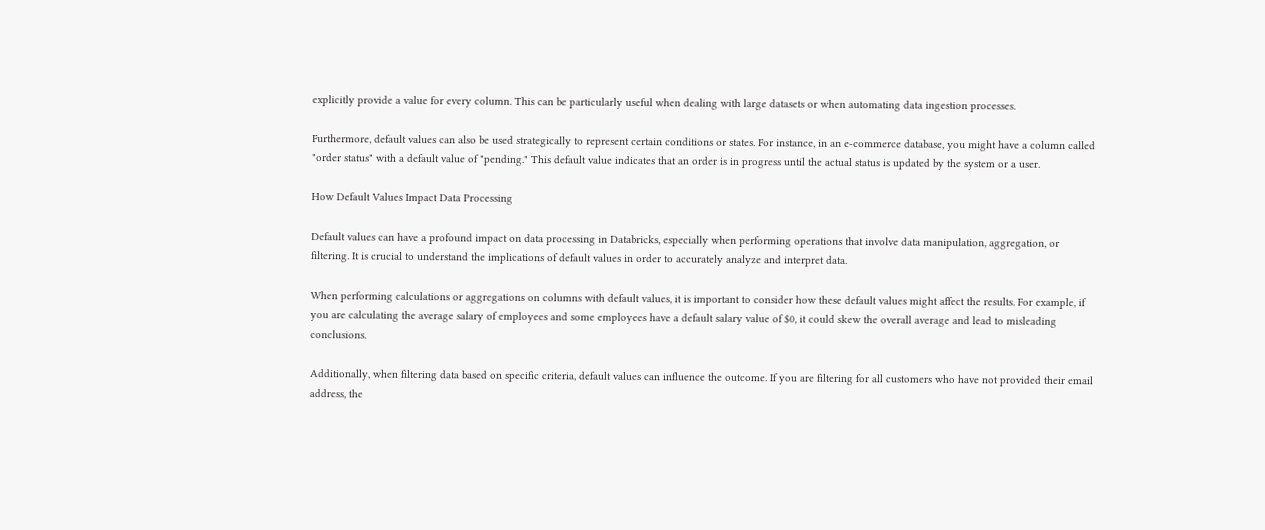explicitly provide a value for every column. This can be particularly useful when dealing with large datasets or when automating data ingestion processes.

Furthermore, default values can also be used strategically to represent certain conditions or states. For instance, in an e-commerce database, you might have a column called "order status" with a default value of "pending." This default value indicates that an order is in progress until the actual status is updated by the system or a user.

How Default Values Impact Data Processing

Default values can have a profound impact on data processing in Databricks, especially when performing operations that involve data manipulation, aggregation, or filtering. It is crucial to understand the implications of default values in order to accurately analyze and interpret data.

When performing calculations or aggregations on columns with default values, it is important to consider how these default values might affect the results. For example, if you are calculating the average salary of employees and some employees have a default salary value of $0, it could skew the overall average and lead to misleading conclusions.

Additionally, when filtering data based on specific criteria, default values can influence the outcome. If you are filtering for all customers who have not provided their email address, the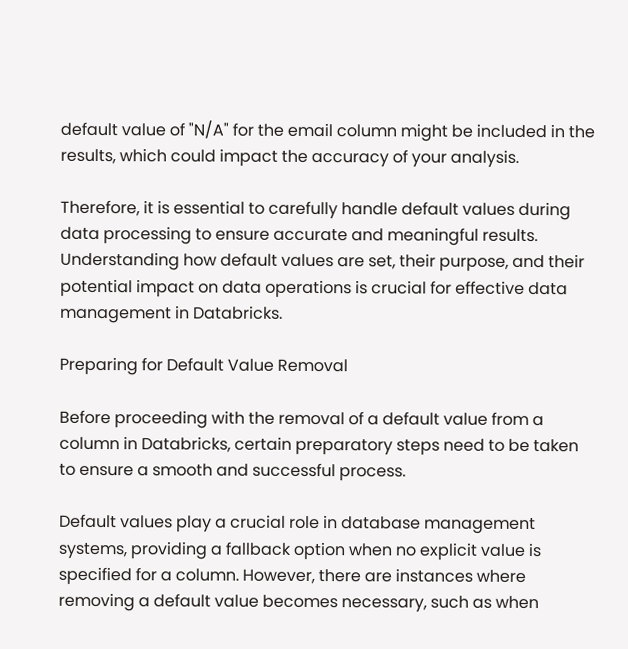default value of "N/A" for the email column might be included in the results, which could impact the accuracy of your analysis.

Therefore, it is essential to carefully handle default values during data processing to ensure accurate and meaningful results. Understanding how default values are set, their purpose, and their potential impact on data operations is crucial for effective data management in Databricks.

Preparing for Default Value Removal

Before proceeding with the removal of a default value from a column in Databricks, certain preparatory steps need to be taken to ensure a smooth and successful process.

Default values play a crucial role in database management systems, providing a fallback option when no explicit value is specified for a column. However, there are instances where removing a default value becomes necessary, such as when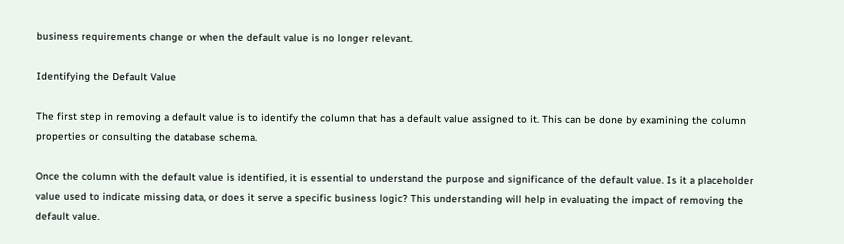business requirements change or when the default value is no longer relevant.

Identifying the Default Value

The first step in removing a default value is to identify the column that has a default value assigned to it. This can be done by examining the column properties or consulting the database schema.

Once the column with the default value is identified, it is essential to understand the purpose and significance of the default value. Is it a placeholder value used to indicate missing data, or does it serve a specific business logic? This understanding will help in evaluating the impact of removing the default value.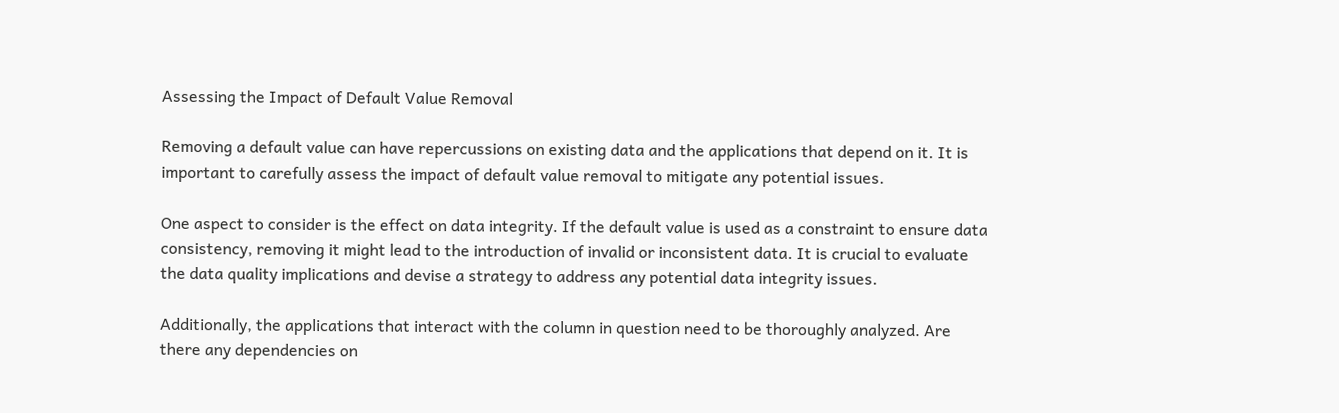Assessing the Impact of Default Value Removal

Removing a default value can have repercussions on existing data and the applications that depend on it. It is important to carefully assess the impact of default value removal to mitigate any potential issues.

One aspect to consider is the effect on data integrity. If the default value is used as a constraint to ensure data consistency, removing it might lead to the introduction of invalid or inconsistent data. It is crucial to evaluate the data quality implications and devise a strategy to address any potential data integrity issues.

Additionally, the applications that interact with the column in question need to be thoroughly analyzed. Are there any dependencies on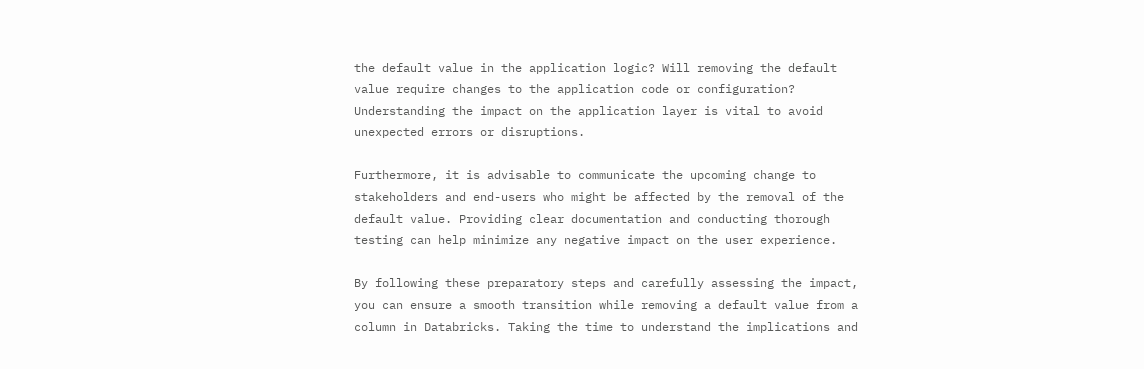the default value in the application logic? Will removing the default value require changes to the application code or configuration? Understanding the impact on the application layer is vital to avoid unexpected errors or disruptions.

Furthermore, it is advisable to communicate the upcoming change to stakeholders and end-users who might be affected by the removal of the default value. Providing clear documentation and conducting thorough testing can help minimize any negative impact on the user experience.

By following these preparatory steps and carefully assessing the impact, you can ensure a smooth transition while removing a default value from a column in Databricks. Taking the time to understand the implications and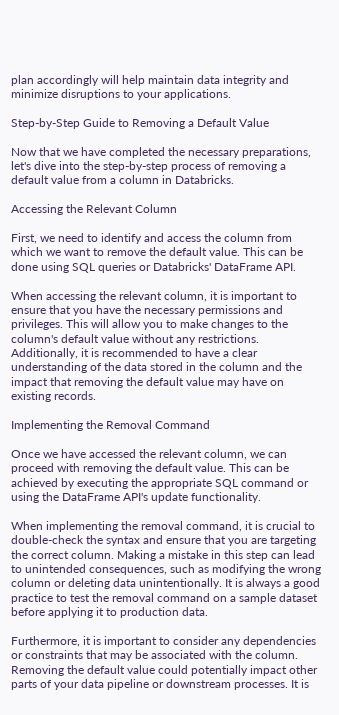plan accordingly will help maintain data integrity and minimize disruptions to your applications.

Step-by-Step Guide to Removing a Default Value

Now that we have completed the necessary preparations, let's dive into the step-by-step process of removing a default value from a column in Databricks.

Accessing the Relevant Column

First, we need to identify and access the column from which we want to remove the default value. This can be done using SQL queries or Databricks' DataFrame API.

When accessing the relevant column, it is important to ensure that you have the necessary permissions and privileges. This will allow you to make changes to the column's default value without any restrictions. Additionally, it is recommended to have a clear understanding of the data stored in the column and the impact that removing the default value may have on existing records.

Implementing the Removal Command

Once we have accessed the relevant column, we can proceed with removing the default value. This can be achieved by executing the appropriate SQL command or using the DataFrame API's update functionality.

When implementing the removal command, it is crucial to double-check the syntax and ensure that you are targeting the correct column. Making a mistake in this step can lead to unintended consequences, such as modifying the wrong column or deleting data unintentionally. It is always a good practice to test the removal command on a sample dataset before applying it to production data.

Furthermore, it is important to consider any dependencies or constraints that may be associated with the column. Removing the default value could potentially impact other parts of your data pipeline or downstream processes. It is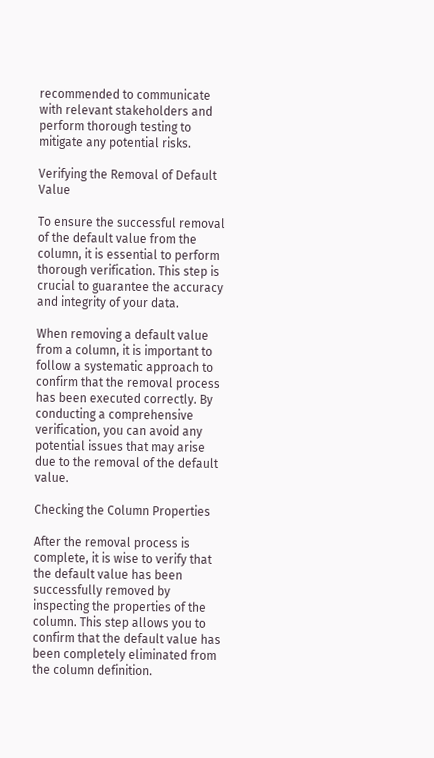recommended to communicate with relevant stakeholders and perform thorough testing to mitigate any potential risks.

Verifying the Removal of Default Value

To ensure the successful removal of the default value from the column, it is essential to perform thorough verification. This step is crucial to guarantee the accuracy and integrity of your data.

When removing a default value from a column, it is important to follow a systematic approach to confirm that the removal process has been executed correctly. By conducting a comprehensive verification, you can avoid any potential issues that may arise due to the removal of the default value.

Checking the Column Properties

After the removal process is complete, it is wise to verify that the default value has been successfully removed by inspecting the properties of the column. This step allows you to confirm that the default value has been completely eliminated from the column definition.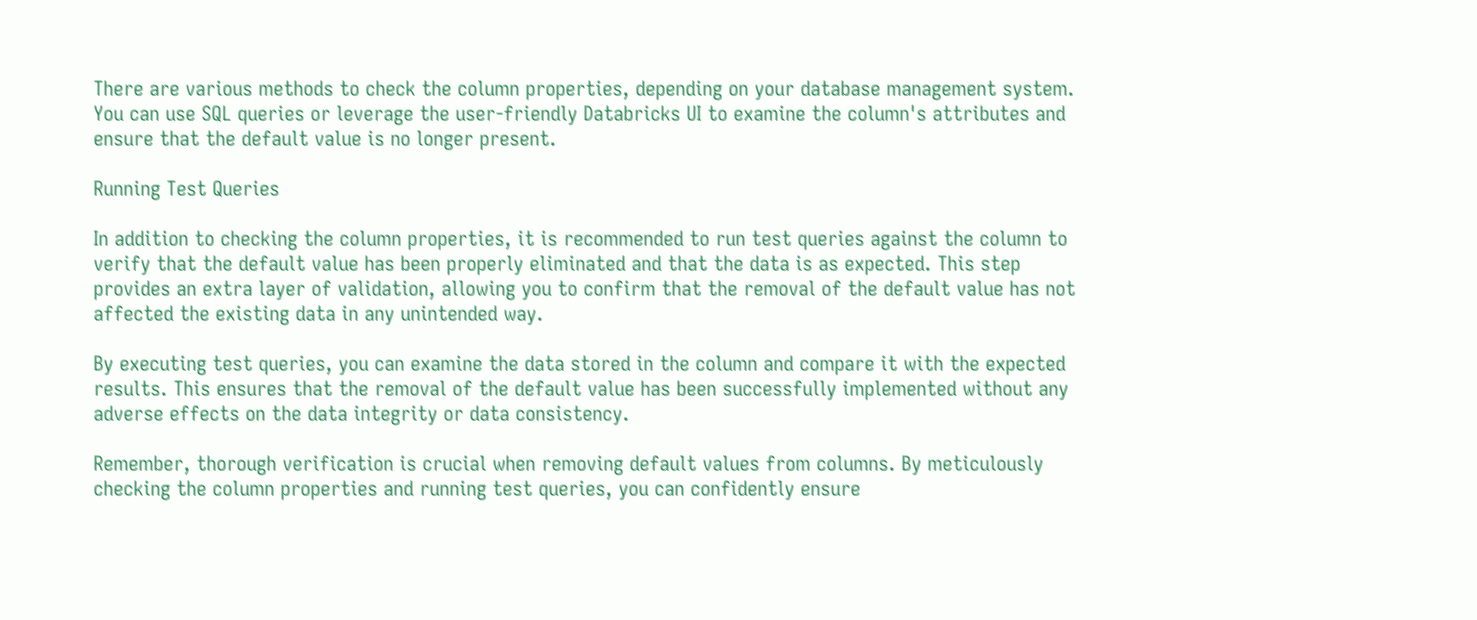There are various methods to check the column properties, depending on your database management system. You can use SQL queries or leverage the user-friendly Databricks UI to examine the column's attributes and ensure that the default value is no longer present.

Running Test Queries

In addition to checking the column properties, it is recommended to run test queries against the column to verify that the default value has been properly eliminated and that the data is as expected. This step provides an extra layer of validation, allowing you to confirm that the removal of the default value has not affected the existing data in any unintended way.

By executing test queries, you can examine the data stored in the column and compare it with the expected results. This ensures that the removal of the default value has been successfully implemented without any adverse effects on the data integrity or data consistency.

Remember, thorough verification is crucial when removing default values from columns. By meticulously checking the column properties and running test queries, you can confidently ensure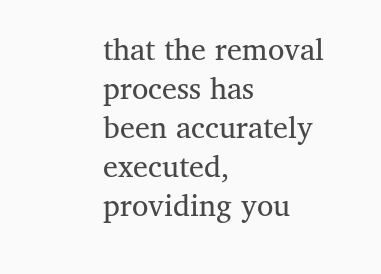that the removal process has been accurately executed, providing you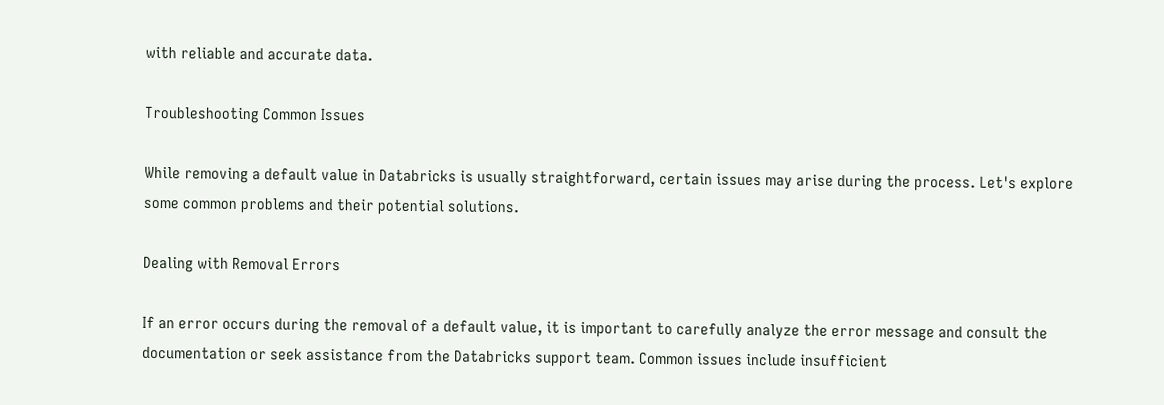with reliable and accurate data.

Troubleshooting Common Issues

While removing a default value in Databricks is usually straightforward, certain issues may arise during the process. Let's explore some common problems and their potential solutions.

Dealing with Removal Errors

If an error occurs during the removal of a default value, it is important to carefully analyze the error message and consult the documentation or seek assistance from the Databricks support team. Common issues include insufficient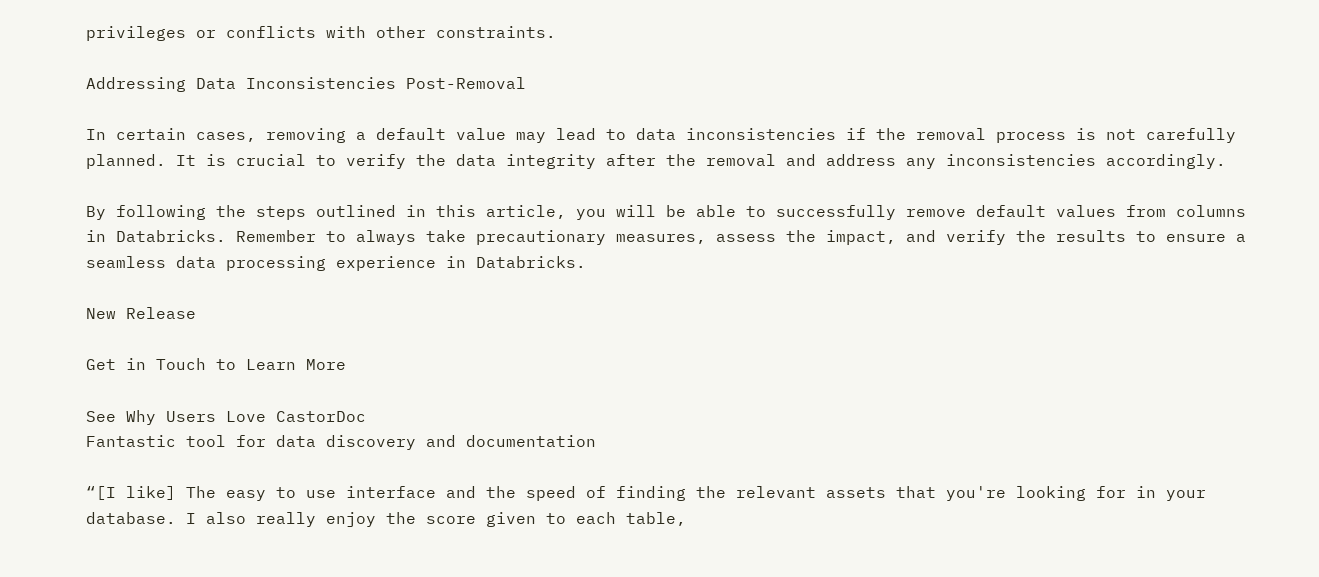privileges or conflicts with other constraints.

Addressing Data Inconsistencies Post-Removal

In certain cases, removing a default value may lead to data inconsistencies if the removal process is not carefully planned. It is crucial to verify the data integrity after the removal and address any inconsistencies accordingly.

By following the steps outlined in this article, you will be able to successfully remove default values from columns in Databricks. Remember to always take precautionary measures, assess the impact, and verify the results to ensure a seamless data processing experience in Databricks.

New Release

Get in Touch to Learn More

See Why Users Love CastorDoc
Fantastic tool for data discovery and documentation

“[I like] The easy to use interface and the speed of finding the relevant assets that you're looking for in your database. I also really enjoy the score given to each table,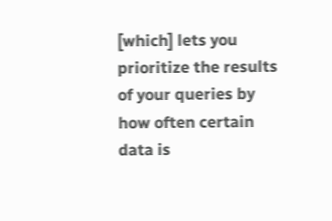[which] lets you prioritize the results of your queries by how often certain data is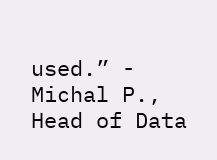used.” - Michal P., Head of Data